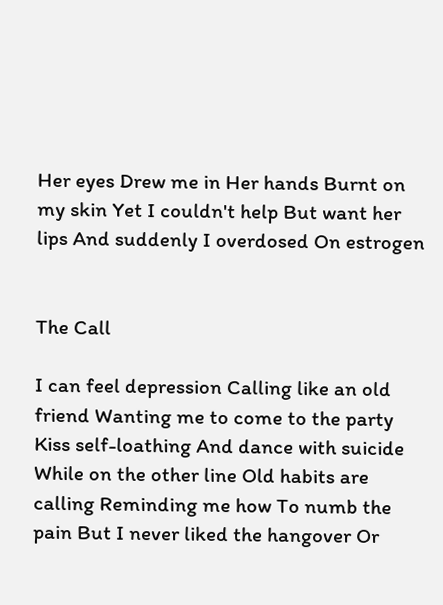Her eyes Drew me in Her hands Burnt on my skin Yet I couldn't help But want her lips And suddenly I overdosed On estrogen


The Call

I can feel depression Calling like an old friend Wanting me to come to the party Kiss self-loathing And dance with suicide While on the other line Old habits are calling Reminding me how To numb the pain But I never liked the hangover Or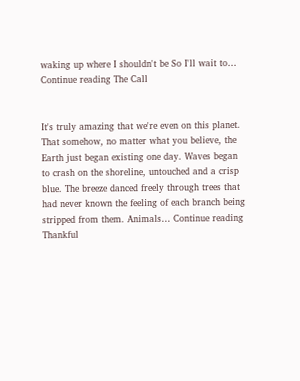waking up where I shouldn't be So I'll wait to… Continue reading The Call


It's truly amazing that we're even on this planet. That somehow, no matter what you believe, the Earth just began existing one day. Waves began to crash on the shoreline, untouched and a crisp blue. The breeze danced freely through trees that had never known the feeling of each branch being stripped from them. Animals… Continue reading Thankful